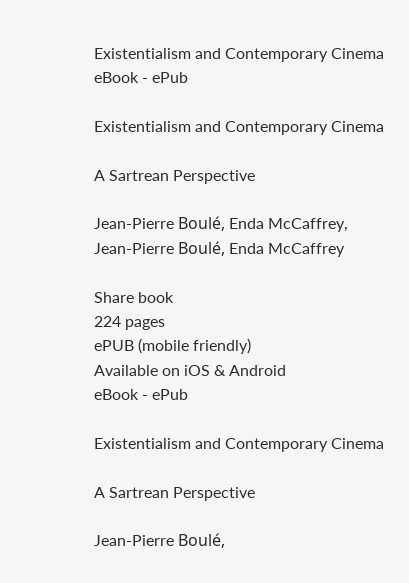Existentialism and Contemporary Cinema
eBook - ePub

Existentialism and Contemporary Cinema

A Sartrean Perspective

Jean-Pierre Boulé, Enda McCaffrey, Jean-Pierre Boulé, Enda McCaffrey

Share book
224 pages
ePUB (mobile friendly)
Available on iOS & Android
eBook - ePub

Existentialism and Contemporary Cinema

A Sartrean Perspective

Jean-Pierre Boulé,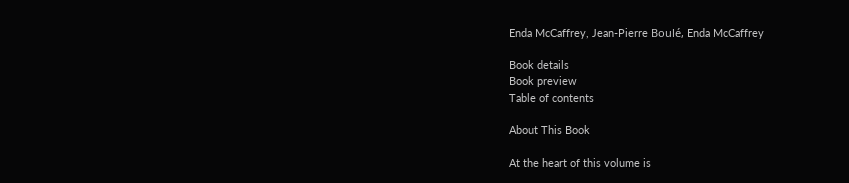Enda McCaffrey, Jean-Pierre Boulé, Enda McCaffrey

Book details
Book preview
Table of contents

About This Book

At the heart of this volume is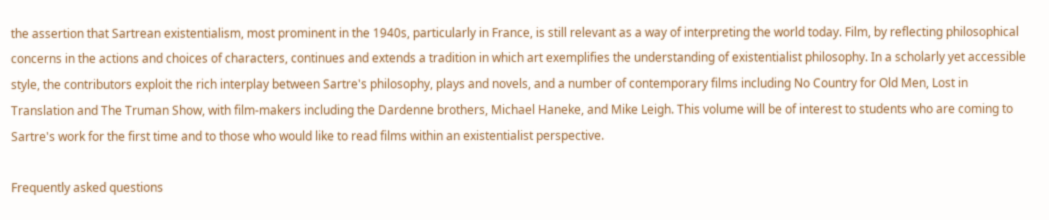the assertion that Sartrean existentialism, most prominent in the 1940s, particularly in France, is still relevant as a way of interpreting the world today. Film, by reflecting philosophical concerns in the actions and choices of characters, continues and extends a tradition in which art exemplifies the understanding of existentialist philosophy. In a scholarly yet accessible style, the contributors exploit the rich interplay between Sartre's philosophy, plays and novels, and a number of contemporary films including No Country for Old Men, Lost in Translation and The Truman Show, with film-makers including the Dardenne brothers, Michael Haneke, and Mike Leigh. This volume will be of interest to students who are coming to Sartre's work for the first time and to those who would like to read films within an existentialist perspective.

Frequently asked questions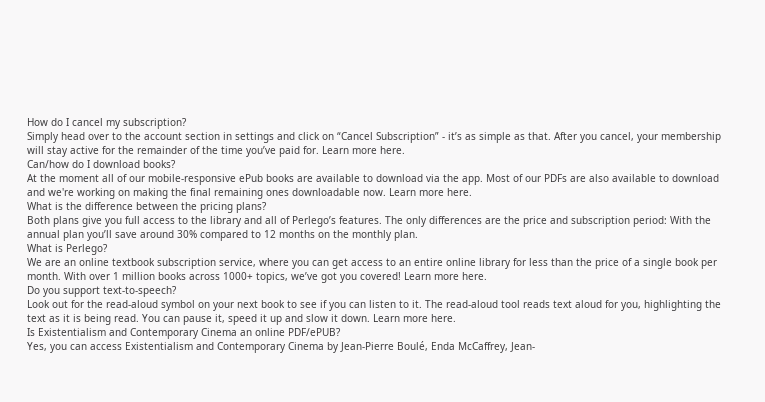How do I cancel my subscription?
Simply head over to the account section in settings and click on “Cancel Subscription” - it’s as simple as that. After you cancel, your membership will stay active for the remainder of the time you’ve paid for. Learn more here.
Can/how do I download books?
At the moment all of our mobile-responsive ePub books are available to download via the app. Most of our PDFs are also available to download and we're working on making the final remaining ones downloadable now. Learn more here.
What is the difference between the pricing plans?
Both plans give you full access to the library and all of Perlego’s features. The only differences are the price and subscription period: With the annual plan you’ll save around 30% compared to 12 months on the monthly plan.
What is Perlego?
We are an online textbook subscription service, where you can get access to an entire online library for less than the price of a single book per month. With over 1 million books across 1000+ topics, we’ve got you covered! Learn more here.
Do you support text-to-speech?
Look out for the read-aloud symbol on your next book to see if you can listen to it. The read-aloud tool reads text aloud for you, highlighting the text as it is being read. You can pause it, speed it up and slow it down. Learn more here.
Is Existentialism and Contemporary Cinema an online PDF/ePUB?
Yes, you can access Existentialism and Contemporary Cinema by Jean-Pierre Boulé, Enda McCaffrey, Jean-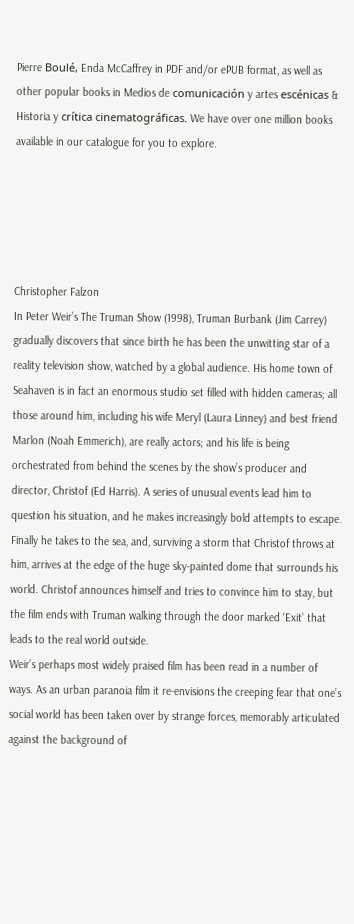Pierre Boulé, Enda McCaffrey in PDF and/or ePUB format, as well as other popular books in Medios de comunicación y artes escénicas & Historia y crítica cinematográficas. We have over one million books available in our catalogue for you to explore.





Christopher Falzon
In Peter Weir’s The Truman Show (1998), Truman Burbank (Jim Carrey) gradually discovers that since birth he has been the unwitting star of a reality television show, watched by a global audience. His home town of Seahaven is in fact an enormous studio set filled with hidden cameras; all those around him, including his wife Meryl (Laura Linney) and best friend Marlon (Noah Emmerich), are really actors; and his life is being orchestrated from behind the scenes by the show’s producer and director, Christof (Ed Harris). A series of unusual events lead him to question his situation, and he makes increasingly bold attempts to escape. Finally he takes to the sea, and, surviving a storm that Christof throws at him, arrives at the edge of the huge sky-painted dome that surrounds his world. Christof announces himself and tries to convince him to stay, but the film ends with Truman walking through the door marked ‘Exit’ that leads to the real world outside.
Weir’s perhaps most widely praised film has been read in a number of ways. As an urban paranoia film it re-envisions the creeping fear that one’s social world has been taken over by strange forces, memorably articulated against the background of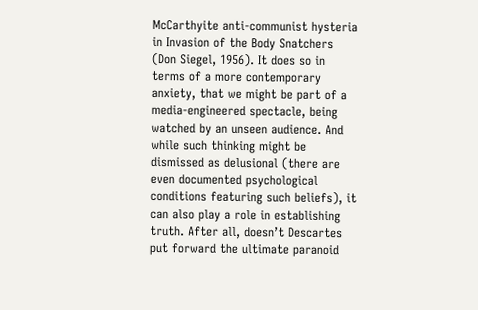McCarthyite anti-communist hysteria in Invasion of the Body Snatchers (Don Siegel, 1956). It does so in terms of a more contemporary anxiety, that we might be part of a media-engineered spectacle, being watched by an unseen audience. And while such thinking might be dismissed as delusional (there are even documented psychological conditions featuring such beliefs), it can also play a role in establishing truth. After all, doesn’t Descartes put forward the ultimate paranoid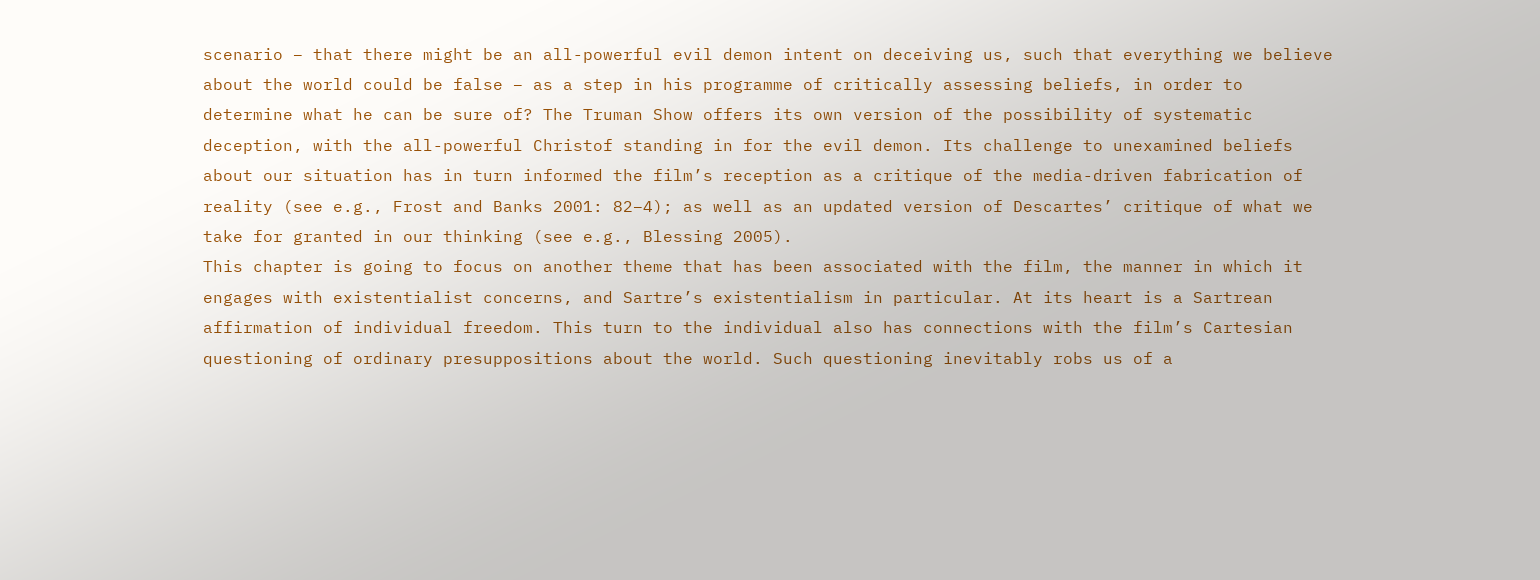scenario – that there might be an all-powerful evil demon intent on deceiving us, such that everything we believe about the world could be false – as a step in his programme of critically assessing beliefs, in order to determine what he can be sure of? The Truman Show offers its own version of the possibility of systematic deception, with the all-powerful Christof standing in for the evil demon. Its challenge to unexamined beliefs about our situation has in turn informed the film’s reception as a critique of the media-driven fabrication of reality (see e.g., Frost and Banks 2001: 82–4); as well as an updated version of Descartes’ critique of what we take for granted in our thinking (see e.g., Blessing 2005).
This chapter is going to focus on another theme that has been associated with the film, the manner in which it engages with existentialist concerns, and Sartre’s existentialism in particular. At its heart is a Sartrean affirmation of individual freedom. This turn to the individual also has connections with the film’s Cartesian questioning of ordinary presuppositions about the world. Such questioning inevitably robs us of a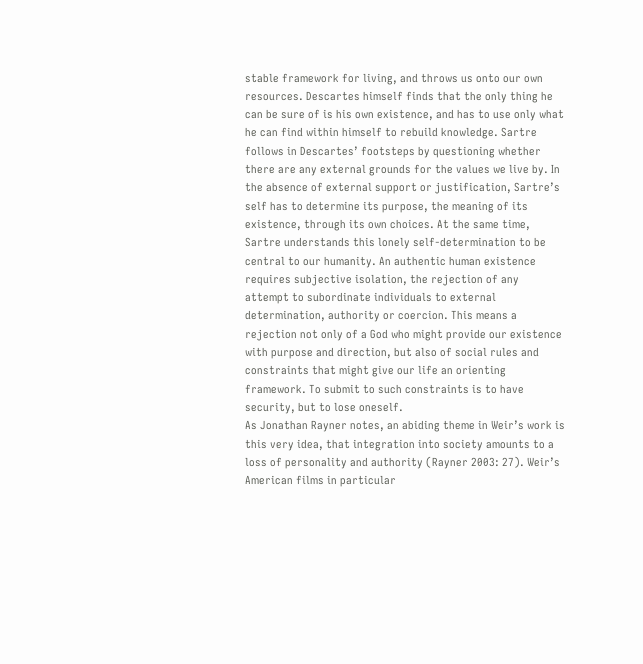stable framework for living, and throws us onto our own resources. Descartes himself finds that the only thing he can be sure of is his own existence, and has to use only what he can find within himself to rebuild knowledge. Sartre follows in Descartes’ footsteps by questioning whether there are any external grounds for the values we live by. In the absence of external support or justification, Sartre’s self has to determine its purpose, the meaning of its existence, through its own choices. At the same time, Sartre understands this lonely self-determination to be central to our humanity. An authentic human existence requires subjective isolation, the rejection of any attempt to subordinate individuals to external determination, authority or coercion. This means a rejection not only of a God who might provide our existence with purpose and direction, but also of social rules and constraints that might give our life an orienting framework. To submit to such constraints is to have security, but to lose oneself.
As Jonathan Rayner notes, an abiding theme in Weir’s work is this very idea, that integration into society amounts to a loss of personality and authority (Rayner 2003: 27). Weir’s American films in particular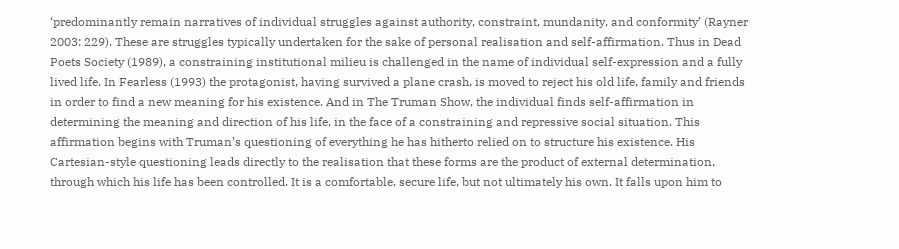‘predominantly remain narratives of individual struggles against authority, constraint, mundanity, and conformity’ (Rayner 2003: 229). These are struggles typically undertaken for the sake of personal realisation and self-affirmation. Thus in Dead Poets Society (1989), a constraining institutional milieu is challenged in the name of individual self-expression and a fully lived life. In Fearless (1993) the protagonist, having survived a plane crash, is moved to reject his old life, family and friends in order to find a new meaning for his existence. And in The Truman Show, the individual finds self-affirmation in determining the meaning and direction of his life, in the face of a constraining and repressive social situation. This affirmation begins with Truman’s questioning of everything he has hitherto relied on to structure his existence. His Cartesian-style questioning leads directly to the realisation that these forms are the product of external determination, through which his life has been controlled. It is a comfortable, secure life, but not ultimately his own. It falls upon him to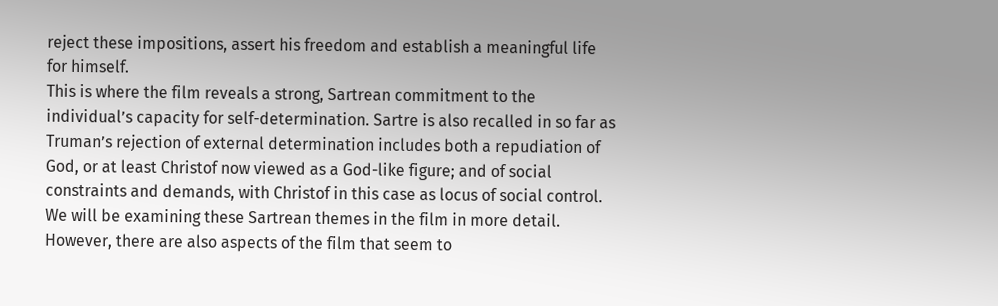reject these impositions, assert his freedom and establish a meaningful life for himself.
This is where the film reveals a strong, Sartrean commitment to the individual’s capacity for self-determination. Sartre is also recalled in so far as Truman’s rejection of external determination includes both a repudiation of God, or at least Christof now viewed as a God-like figure; and of social constraints and demands, with Christof in this case as locus of social control. We will be examining these Sartrean themes in the film in more detail. However, there are also aspects of the film that seem to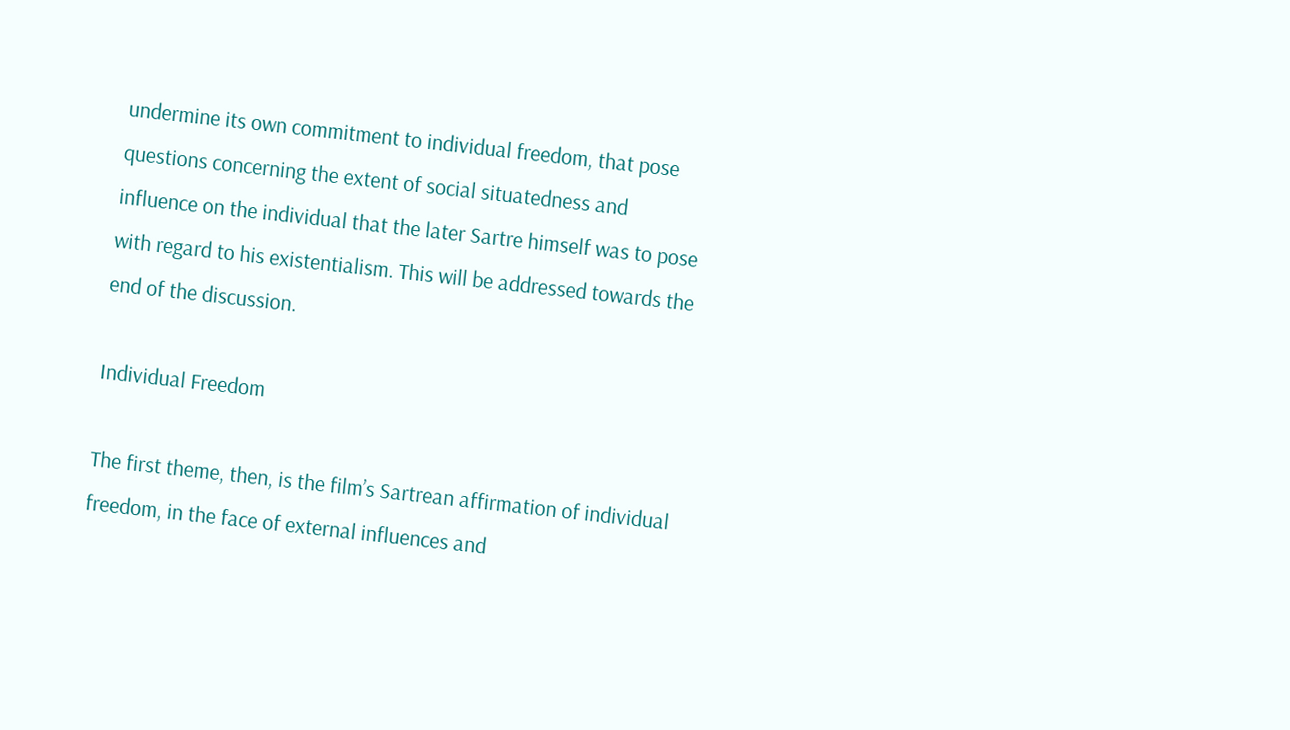undermine its own commitment to individual freedom, that pose questions concerning the extent of social situatedness and influence on the individual that the later Sartre himself was to pose with regard to his existentialism. This will be addressed towards the end of the discussion.

Individual Freedom

The first theme, then, is the film’s Sartrean affirmation of individual freedom, in the face of external influences and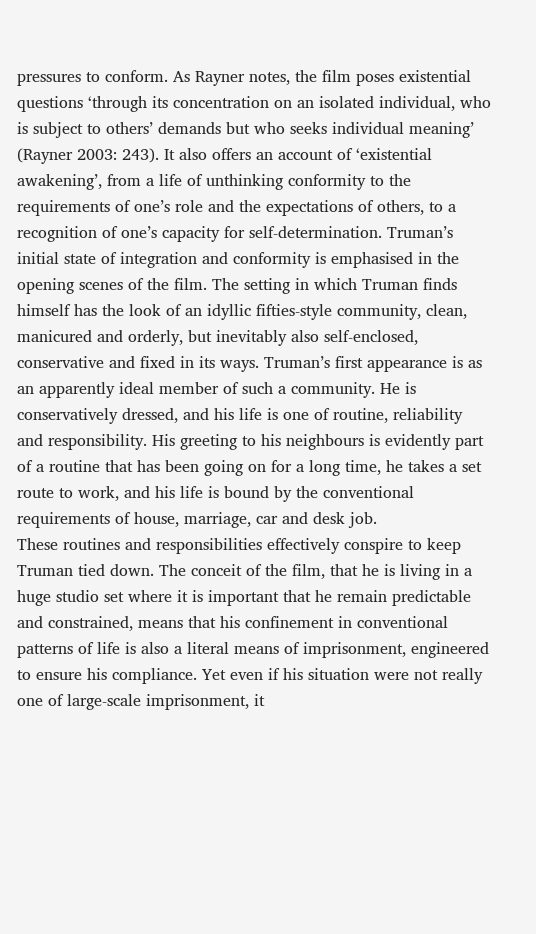pressures to conform. As Rayner notes, the film poses existential questions ‘through its concentration on an isolated individual, who is subject to others’ demands but who seeks individual meaning’ (Rayner 2003: 243). It also offers an account of ‘existential awakening’, from a life of unthinking conformity to the requirements of one’s role and the expectations of others, to a recognition of one’s capacity for self-determination. Truman’s initial state of integration and conformity is emphasised in the opening scenes of the film. The setting in which Truman finds himself has the look of an idyllic fifties-style community, clean, manicured and orderly, but inevitably also self-enclosed, conservative and fixed in its ways. Truman’s first appearance is as an apparently ideal member of such a community. He is conservatively dressed, and his life is one of routine, reliability and responsibility. His greeting to his neighbours is evidently part of a routine that has been going on for a long time, he takes a set route to work, and his life is bound by the conventional requirements of house, marriage, car and desk job.
These routines and responsibilities effectively conspire to keep Truman tied down. The conceit of the film, that he is living in a huge studio set where it is important that he remain predictable and constrained, means that his confinement in conventional patterns of life is also a literal means of imprisonment, engineered to ensure his compliance. Yet even if his situation were not really one of large-scale imprisonment, it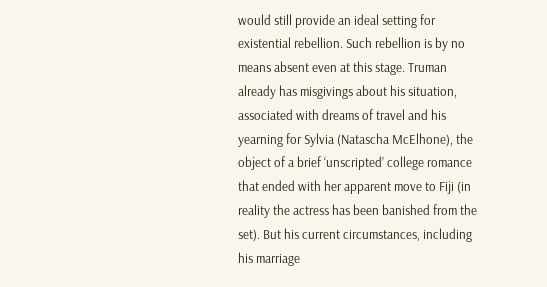would still provide an ideal setting for existential rebellion. Such rebellion is by no means absent even at this stage. Truman already has misgivings about his situation, associated with dreams of travel and his yearning for Sylvia (Natascha McElhone), the object of a brief ‘unscripted’ college romance that ended with her apparent move to Fiji (in reality the actress has been banished from the set). But his current circumstances, including his marriage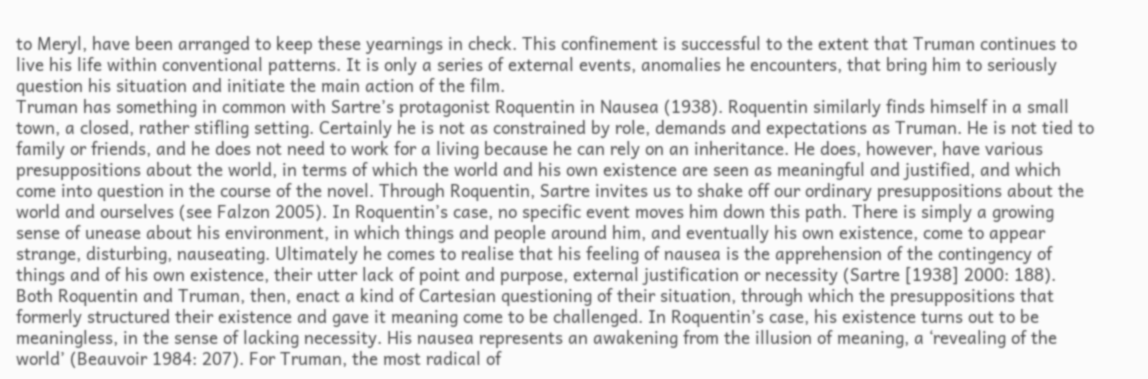to Meryl, have been arranged to keep these yearnings in check. This confinement is successful to the extent that Truman continues to live his life within conventional patterns. It is only a series of external events, anomalies he encounters, that bring him to seriously question his situation and initiate the main action of the film.
Truman has something in common with Sartre’s protagonist Roquentin in Nausea (1938). Roquentin similarly finds himself in a small town, a closed, rather stifling setting. Certainly he is not as constrained by role, demands and expectations as Truman. He is not tied to family or friends, and he does not need to work for a living because he can rely on an inheritance. He does, however, have various presuppositions about the world, in terms of which the world and his own existence are seen as meaningful and justified, and which come into question in the course of the novel. Through Roquentin, Sartre invites us to shake off our ordinary presuppositions about the world and ourselves (see Falzon 2005). In Roquentin’s case, no specific event moves him down this path. There is simply a growing sense of unease about his environment, in which things and people around him, and eventually his own existence, come to appear strange, disturbing, nauseating. Ultimately he comes to realise that his feeling of nausea is the apprehension of the contingency of things and of his own existence, their utter lack of point and purpose, external justification or necessity (Sartre [1938] 2000: 188).
Both Roquentin and Truman, then, enact a kind of Cartesian questioning of their situation, through which the presuppositions that formerly structured their existence and gave it meaning come to be challenged. In Roquentin’s case, his existence turns out to be meaningless, in the sense of lacking necessity. His nausea represents an awakening from the illusion of meaning, a ‘revealing of the world’ (Beauvoir 1984: 207). For Truman, the most radical of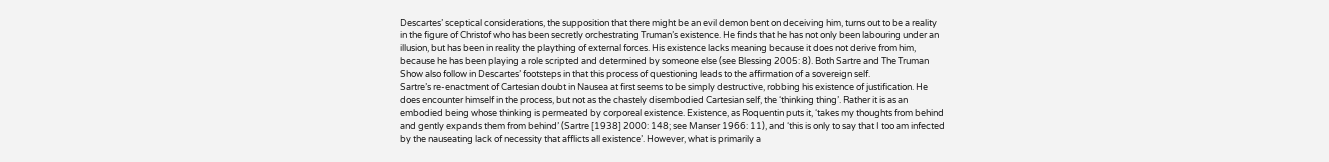Descartes’ sceptical considerations, the supposition that there might be an evil demon bent on deceiving him, turns out to be a reality in the figure of Christof who has been secretly orchestrating Truman’s existence. He finds that he has not only been labouring under an illusion, but has been in reality the plaything of external forces. His existence lacks meaning because it does not derive from him, because he has been playing a role scripted and determined by someone else (see Blessing 2005: 8). Both Sartre and The Truman Show also follow in Descartes’ footsteps in that this process of questioning leads to the affirmation of a sovereign self.
Sartre’s re-enactment of Cartesian doubt in Nausea at first seems to be simply destructive, robbing his existence of justification. He does encounter himself in the process, but not as the chastely disembodied Cartesian self, the ‘thinking thing’. Rather it is as an embodied being whose thinking is permeated by corporeal existence. Existence, as Roquentin puts it, ‘takes my thoughts from behind and gently expands them from behind’ (Sartre [1938] 2000: 148; see Manser 1966: 11), and ‘this is only to say that I too am infected by the nauseating lack of necessity that afflicts all existence’. However, what is primarily a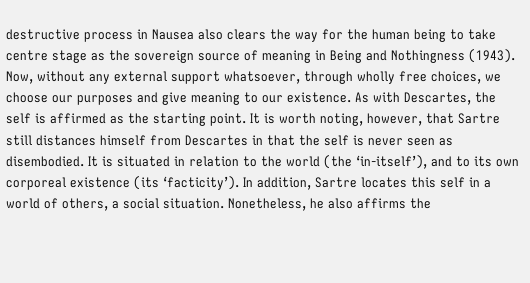destructive process in Nausea also clears the way for the human being to take centre stage as the sovereign source of meaning in Being and Nothingness (1943). Now, without any external support whatsoever, through wholly free choices, we choose our purposes and give meaning to our existence. As with Descartes, the self is affirmed as the starting point. It is worth noting, however, that Sartre still distances himself from Descartes in that the self is never seen as disembodied. It is situated in relation to the world (the ‘in-itself’), and to its own corporeal existence (its ‘facticity’). In addition, Sartre locates this self in a world of others, a social situation. Nonetheless, he also affirms the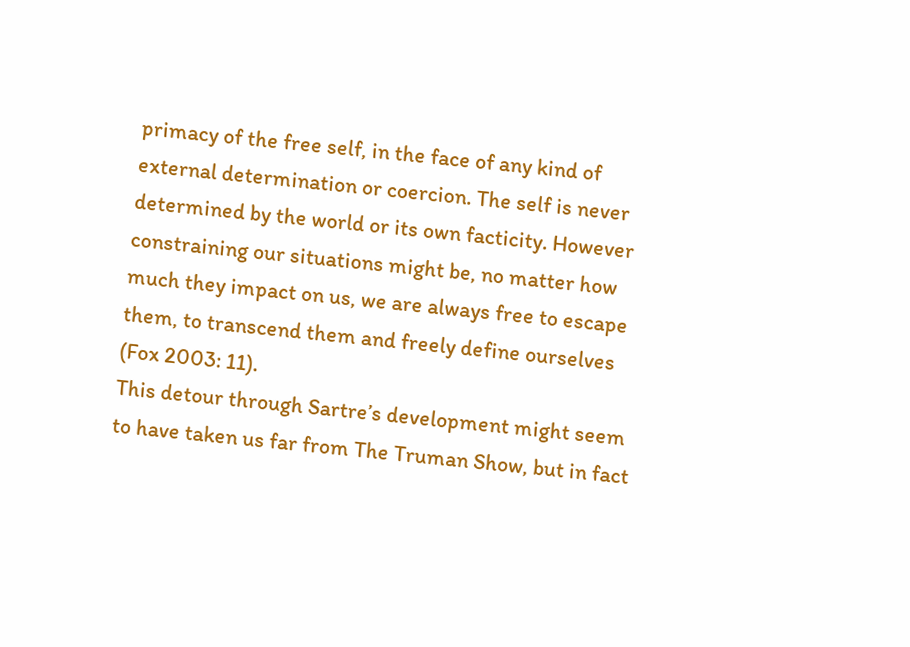primacy of the free self, in the face of any kind of external determination or coercion. The self is never determined by the world or its own facticity. However constraining our situations might be, no matter how much they impact on us, we are always free to escape them, to transcend them and freely define ourselves (Fox 2003: 11).
This detour through Sartre’s development might seem to have taken us far from The Truman Show, but in fact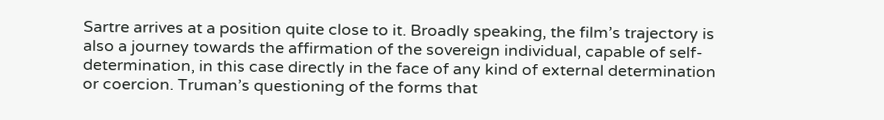Sartre arrives at a position quite close to it. Broadly speaking, the film’s trajectory is also a journey towards the affirmation of the sovereign individual, capable of self-determination, in this case directly in the face of any kind of external determination or coercion. Truman’s questioning of the forms that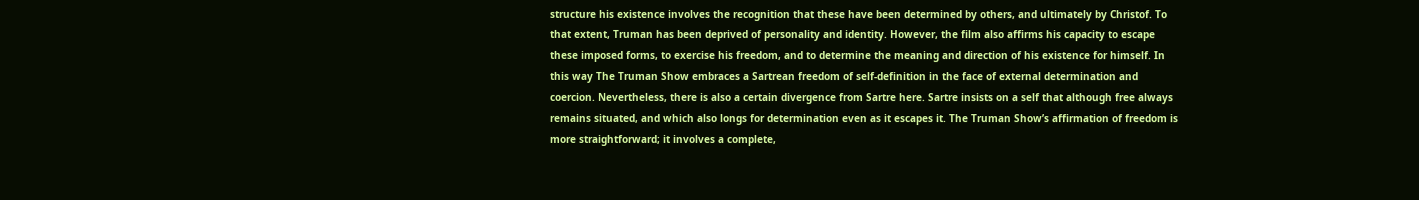structure his existence involves the recognition that these have been determined by others, and ultimately by Christof. To that extent, Truman has been deprived of personality and identity. However, the film also affirms his capacity to escape these imposed forms, to exercise his freedom, and to determine the meaning and direction of his existence for himself. In this way The Truman Show embraces a Sartrean freedom of self-definition in the face of external determination and coercion. Nevertheless, there is also a certain divergence from Sartre here. Sartre insists on a self that although free always remains situated, and which also longs for determination even as it escapes it. The Truman Show’s affirmation of freedom is more straightforward; it involves a complete,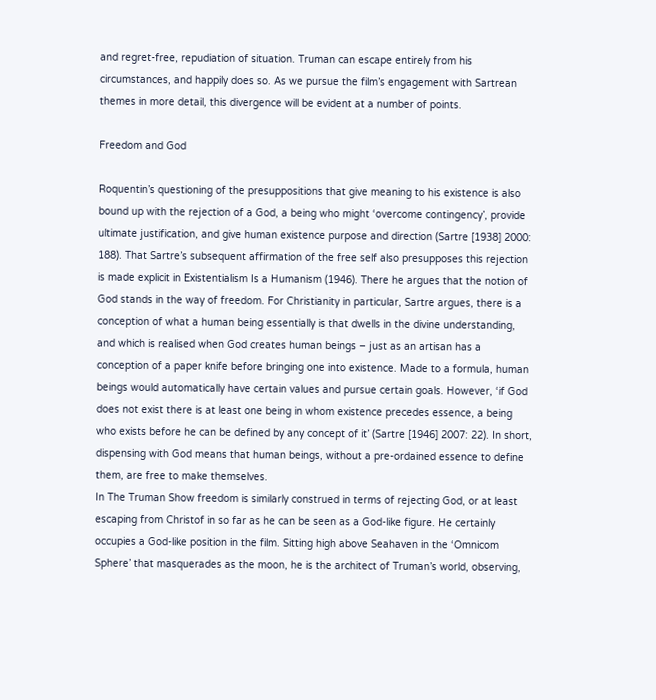and regret-free, repudiation of situation. Truman can escape entirely from his circumstances, and happily does so. As we pursue the film’s engagement with Sartrean themes in more detail, this divergence will be evident at a number of points.

Freedom and God

Roquentin’s questioning of the presuppositions that give meaning to his existence is also bound up with the rejection of a God, a being who might ‘overcome contingency’, provide ultimate justification, and give human existence purpose and direction (Sartre [1938] 2000: 188). That Sartre’s subsequent affirmation of the free self also presupposes this rejection is made explicit in Existentialism Is a Humanism (1946). There he argues that the notion of God stands in the way of freedom. For Christianity in particular, Sartre argues, there is a conception of what a human being essentially is that dwells in the divine understanding, and which is realised when God creates human beings – just as an artisan has a conception of a paper knife before bringing one into existence. Made to a formula, human beings would automatically have certain values and pursue certain goals. However, ‘if God does not exist there is at least one being in whom existence precedes essence, a being who exists before he can be defined by any concept of it’ (Sartre [1946] 2007: 22). In short, dispensing with God means that human beings, without a pre-ordained essence to define them, are free to make themselves.
In The Truman Show freedom is similarly construed in terms of rejecting God, or at least escaping from Christof in so far as he can be seen as a God-like figure. He certainly occupies a God-like position in the film. Sitting high above Seahaven in the ‘Omnicom Sphere’ that masquerades as the moon, he is the architect of Truman’s world, observing,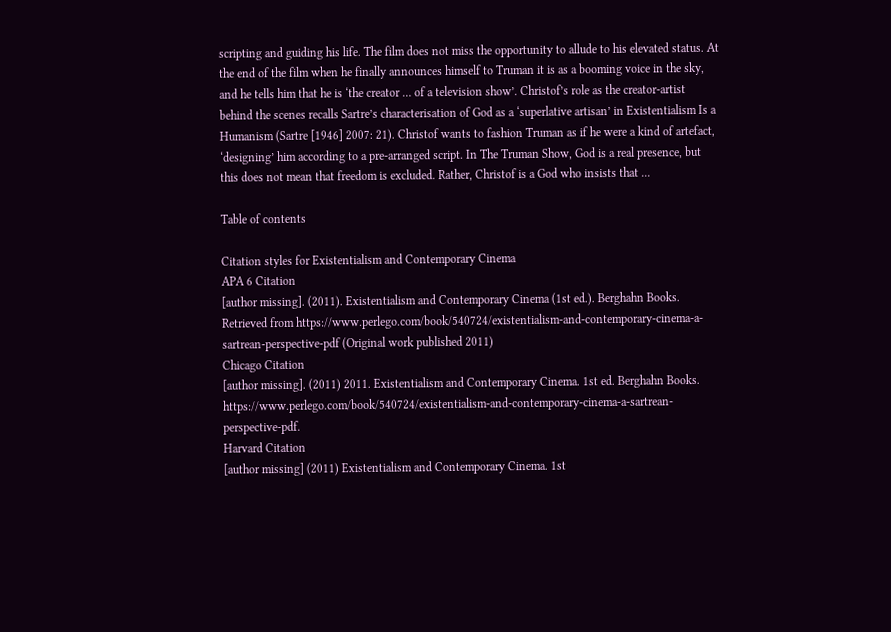scripting and guiding his life. The film does not miss the opportunity to allude to his elevated status. At the end of the film when he finally announces himself to Truman it is as a booming voice in the sky, and he tells him that he is ‘the creator … of a television show’. Christof’s role as the creator-artist behind the scenes recalls Sartre’s characterisation of God as a ‘superlative artisan’ in Existentialism Is a Humanism (Sartre [1946] 2007: 21). Christof wants to fashion Truman as if he were a kind of artefact, ‘designing’ him according to a pre-arranged script. In The Truman Show, God is a real presence, but this does not mean that freedom is excluded. Rather, Christof is a God who insists that ...

Table of contents

Citation styles for Existentialism and Contemporary Cinema
APA 6 Citation
[author missing]. (2011). Existentialism and Contemporary Cinema (1st ed.). Berghahn Books. Retrieved from https://www.perlego.com/book/540724/existentialism-and-contemporary-cinema-a-sartrean-perspective-pdf (Original work published 2011)
Chicago Citation
[author missing]. (2011) 2011. Existentialism and Contemporary Cinema. 1st ed. Berghahn Books. https://www.perlego.com/book/540724/existentialism-and-contemporary-cinema-a-sartrean-perspective-pdf.
Harvard Citation
[author missing] (2011) Existentialism and Contemporary Cinema. 1st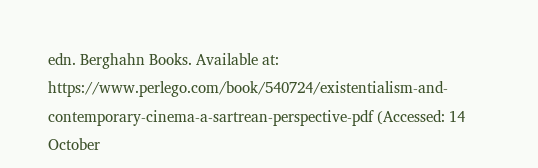edn. Berghahn Books. Available at: https://www.perlego.com/book/540724/existentialism-and-contemporary-cinema-a-sartrean-perspective-pdf (Accessed: 14 October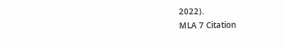2022).
MLA 7 Citation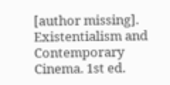[author missing]. Existentialism and Contemporary Cinema. 1st ed.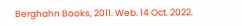Berghahn Books, 2011. Web. 14 Oct. 2022.